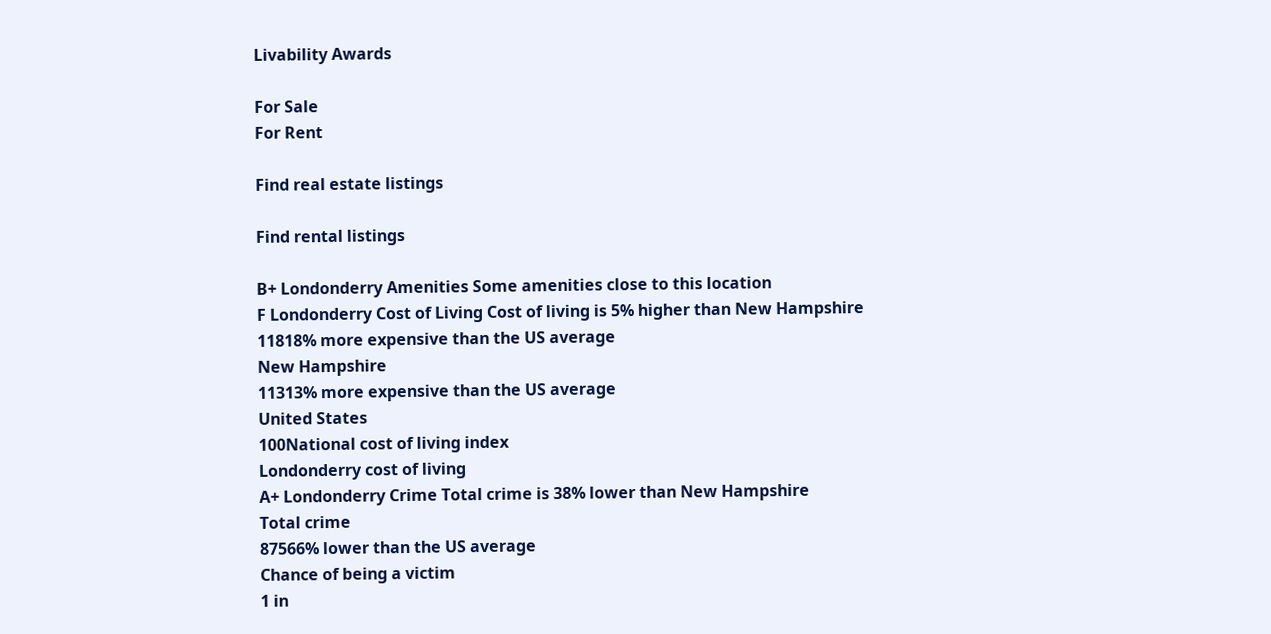Livability Awards

For Sale
For Rent

Find real estate listings

Find rental listings

B+ Londonderry Amenities Some amenities close to this location
F Londonderry Cost of Living Cost of living is 5% higher than New Hampshire
11818% more expensive than the US average
New Hampshire
11313% more expensive than the US average
United States
100National cost of living index
Londonderry cost of living
A+ Londonderry Crime Total crime is 38% lower than New Hampshire
Total crime
87566% lower than the US average
Chance of being a victim
1 in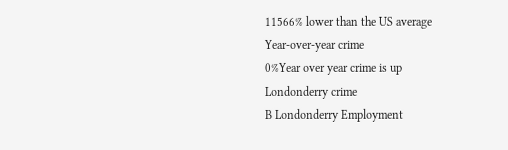11566% lower than the US average
Year-over-year crime
0%Year over year crime is up
Londonderry crime
B Londonderry Employment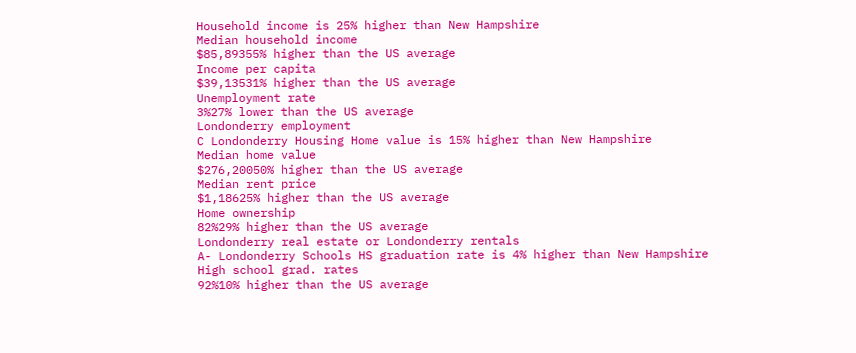Household income is 25% higher than New Hampshire
Median household income
$85,89355% higher than the US average
Income per capita
$39,13531% higher than the US average
Unemployment rate
3%27% lower than the US average
Londonderry employment
C Londonderry Housing Home value is 15% higher than New Hampshire
Median home value
$276,20050% higher than the US average
Median rent price
$1,18625% higher than the US average
Home ownership
82%29% higher than the US average
Londonderry real estate or Londonderry rentals
A- Londonderry Schools HS graduation rate is 4% higher than New Hampshire
High school grad. rates
92%10% higher than the US average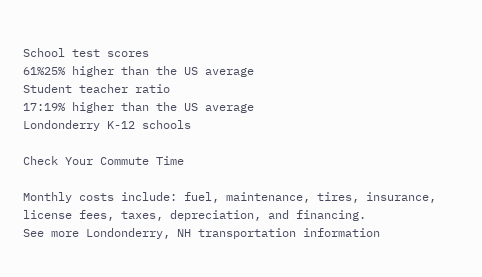School test scores
61%25% higher than the US average
Student teacher ratio
17:19% higher than the US average
Londonderry K-12 schools

Check Your Commute Time

Monthly costs include: fuel, maintenance, tires, insurance, license fees, taxes, depreciation, and financing.
See more Londonderry, NH transportation information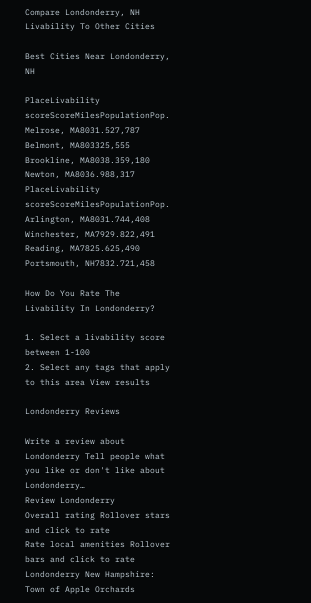Compare Londonderry, NH Livability To Other Cities

Best Cities Near Londonderry, NH

PlaceLivability scoreScoreMilesPopulationPop.
Melrose, MA8031.527,787
Belmont, MA803325,555
Brookline, MA8038.359,180
Newton, MA8036.988,317
PlaceLivability scoreScoreMilesPopulationPop.
Arlington, MA8031.744,408
Winchester, MA7929.822,491
Reading, MA7825.625,490
Portsmouth, NH7832.721,458

How Do You Rate The Livability In Londonderry?

1. Select a livability score between 1-100
2. Select any tags that apply to this area View results

Londonderry Reviews

Write a review about Londonderry Tell people what you like or don't like about Londonderry…
Review Londonderry
Overall rating Rollover stars and click to rate
Rate local amenities Rollover bars and click to rate
Londonderry New Hampshire: Town of Apple Orchards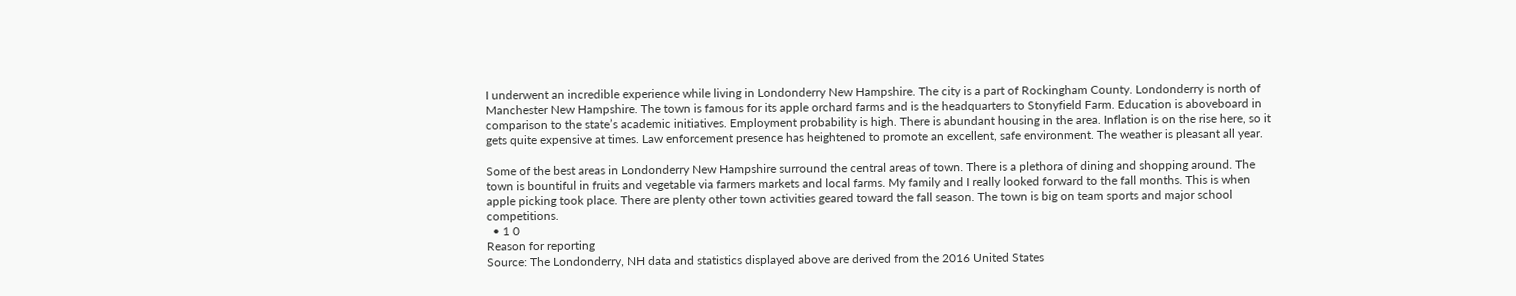I underwent an incredible experience while living in Londonderry New Hampshire. The city is a part of Rockingham County. Londonderry is north of Manchester New Hampshire. The town is famous for its apple orchard farms and is the headquarters to Stonyfield Farm. Education is aboveboard in comparison to the state’s academic initiatives. Employment probability is high. There is abundant housing in the area. Inflation is on the rise here, so it gets quite expensive at times. Law enforcement presence has heightened to promote an excellent, safe environment. The weather is pleasant all year.

Some of the best areas in Londonderry New Hampshire surround the central areas of town. There is a plethora of dining and shopping around. The town is bountiful in fruits and vegetable via farmers markets and local farms. My family and I really looked forward to the fall months. This is when apple picking took place. There are plenty other town activities geared toward the fall season. The town is big on team sports and major school competitions.
  • 1 0
Reason for reporting
Source: The Londonderry, NH data and statistics displayed above are derived from the 2016 United States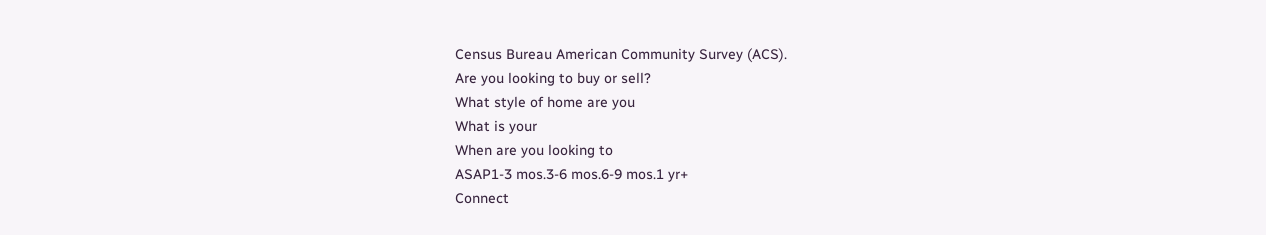Census Bureau American Community Survey (ACS).
Are you looking to buy or sell?
What style of home are you
What is your
When are you looking to
ASAP1-3 mos.3-6 mos.6-9 mos.1 yr+
Connect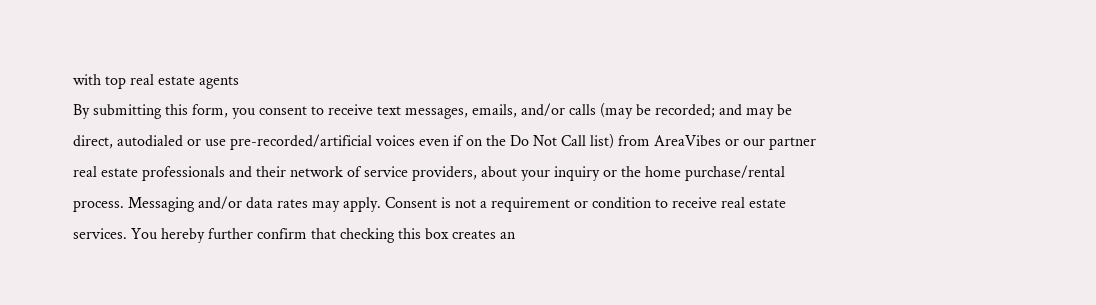with top real estate agents
By submitting this form, you consent to receive text messages, emails, and/or calls (may be recorded; and may be direct, autodialed or use pre-recorded/artificial voices even if on the Do Not Call list) from AreaVibes or our partner real estate professionals and their network of service providers, about your inquiry or the home purchase/rental process. Messaging and/or data rates may apply. Consent is not a requirement or condition to receive real estate services. You hereby further confirm that checking this box creates an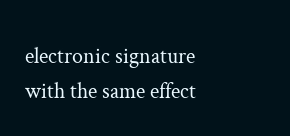electronic signature with the same effect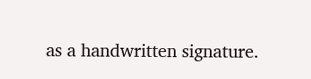as a handwritten signature.